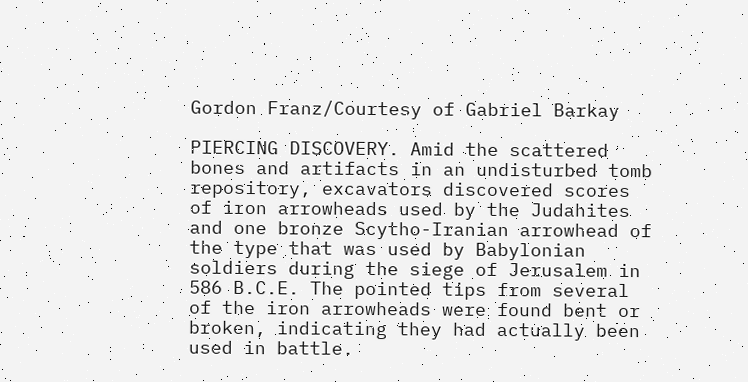Gordon Franz/Courtesy of Gabriel Barkay

PIERCING DISCOVERY. Amid the scattered bones and artifacts in an undisturbed tomb repository, excavators discovered scores of iron arrowheads used by the Judahites and one bronze Scytho-Iranian arrowhead of the type that was used by Babylonian soldiers during the siege of Jerusalem in 586 B.C.E. The pointed tips from several of the iron arrowheads were found bent or broken, indicating they had actually been used in battle.